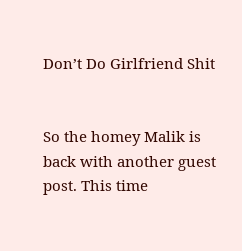Don’t Do Girlfriend Shit


So the homey Malik is back with another guest post. This time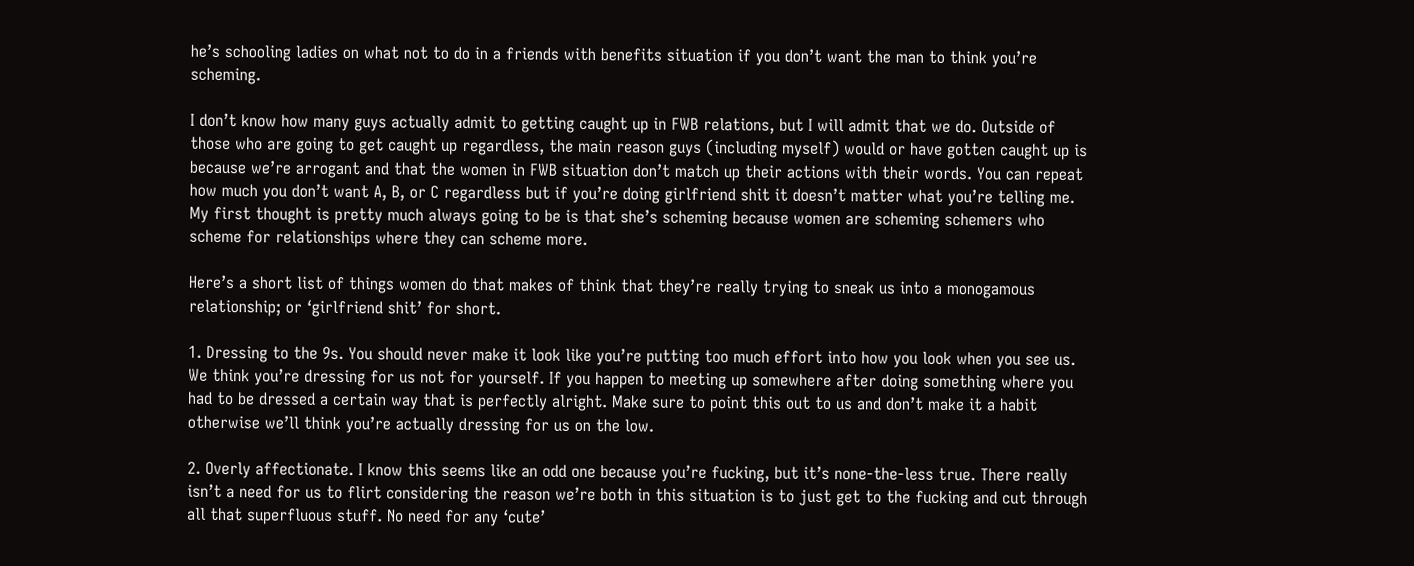he’s schooling ladies on what not to do in a friends with benefits situation if you don’t want the man to think you’re scheming.

I don’t know how many guys actually admit to getting caught up in FWB relations, but I will admit that we do. Outside of those who are going to get caught up regardless, the main reason guys (including myself) would or have gotten caught up is because we’re arrogant and that the women in FWB situation don’t match up their actions with their words. You can repeat how much you don’t want A, B, or C regardless but if you’re doing girlfriend shit it doesn’t matter what you’re telling me. My first thought is pretty much always going to be is that she’s scheming because women are scheming schemers who scheme for relationships where they can scheme more.

Here’s a short list of things women do that makes of think that they’re really trying to sneak us into a monogamous relationship; or ‘girlfriend shit’ for short.

1. Dressing to the 9s. You should never make it look like you’re putting too much effort into how you look when you see us. We think you’re dressing for us not for yourself. If you happen to meeting up somewhere after doing something where you had to be dressed a certain way that is perfectly alright. Make sure to point this out to us and don’t make it a habit otherwise we’ll think you’re actually dressing for us on the low.

2. Overly affectionate. I know this seems like an odd one because you’re fucking, but it’s none-the-less true. There really isn’t a need for us to flirt considering the reason we’re both in this situation is to just get to the fucking and cut through all that superfluous stuff. No need for any ‘cute’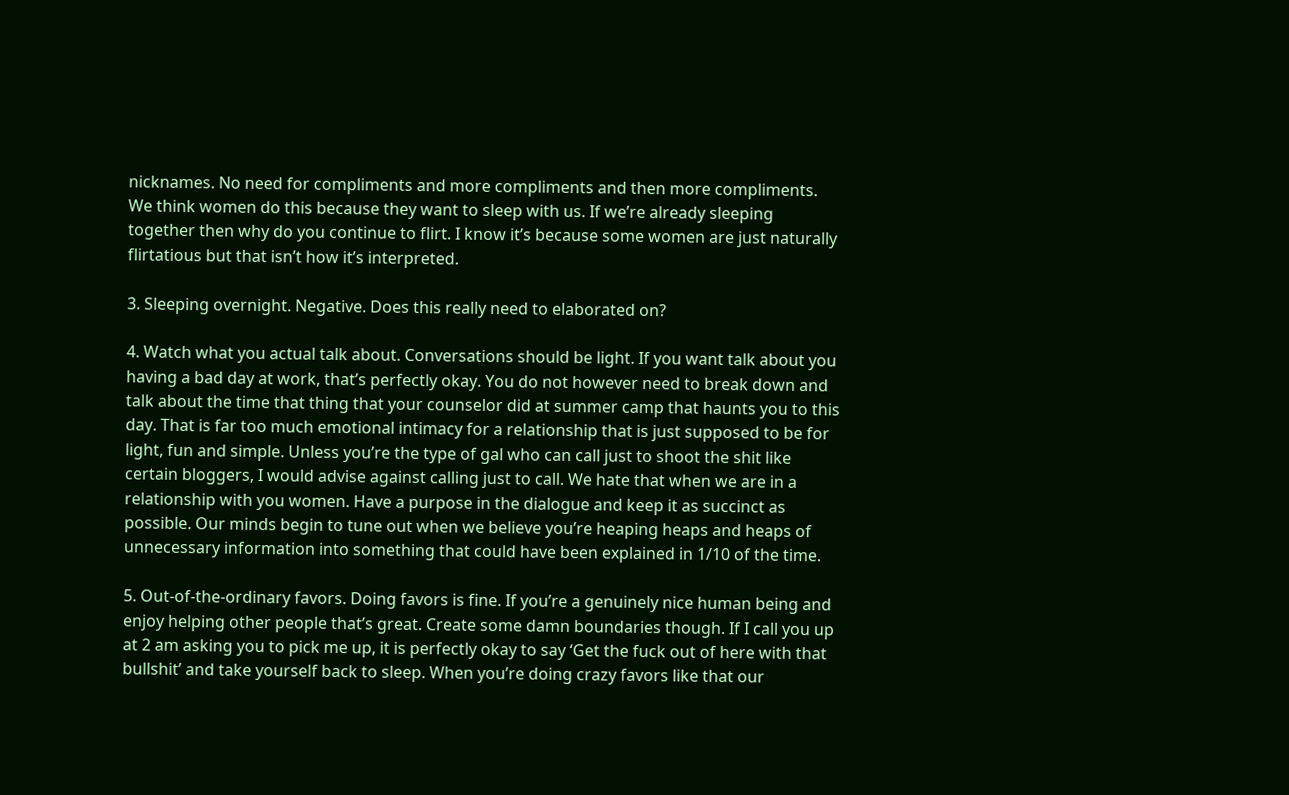nicknames. No need for compliments and more compliments and then more compliments. We think women do this because they want to sleep with us. If we’re already sleeping together then why do you continue to flirt. I know it’s because some women are just naturally flirtatious but that isn’t how it’s interpreted.

3. Sleeping overnight. Negative. Does this really need to elaborated on?

4. Watch what you actual talk about. Conversations should be light. If you want talk about you having a bad day at work, that’s perfectly okay. You do not however need to break down and talk about the time that thing that your counselor did at summer camp that haunts you to this day. That is far too much emotional intimacy for a relationship that is just supposed to be for light, fun and simple. Unless you’re the type of gal who can call just to shoot the shit like certain bloggers, I would advise against calling just to call. We hate that when we are in a relationship with you women. Have a purpose in the dialogue and keep it as succinct as possible. Our minds begin to tune out when we believe you’re heaping heaps and heaps of unnecessary information into something that could have been explained in 1/10 of the time.

5. Out-of-the-ordinary favors. Doing favors is fine. If you’re a genuinely nice human being and enjoy helping other people that’s great. Create some damn boundaries though. If I call you up at 2 am asking you to pick me up, it is perfectly okay to say ‘Get the fuck out of here with that bullshit’ and take yourself back to sleep. When you’re doing crazy favors like that our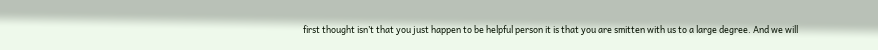first thought isn’t that you just happen to be helpful person it is that you are smitten with us to a large degree. And we will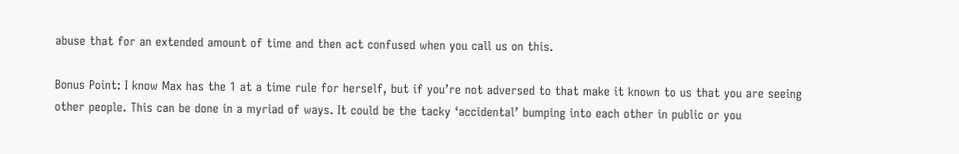abuse that for an extended amount of time and then act confused when you call us on this.

Bonus Point: I know Max has the 1 at a time rule for herself, but if you’re not adversed to that make it known to us that you are seeing other people. This can be done in a myriad of ways. It could be the tacky ‘accidental’ bumping into each other in public or you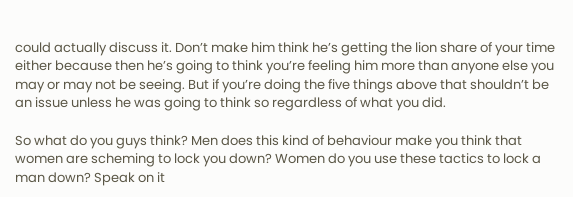could actually discuss it. Don’t make him think he’s getting the lion share of your time either because then he’s going to think you’re feeling him more than anyone else you may or may not be seeing. But if you’re doing the five things above that shouldn’t be an issue unless he was going to think so regardless of what you did.

So what do you guys think? Men does this kind of behaviour make you think that women are scheming to lock you down? Women do you use these tactics to lock a man down? Speak on it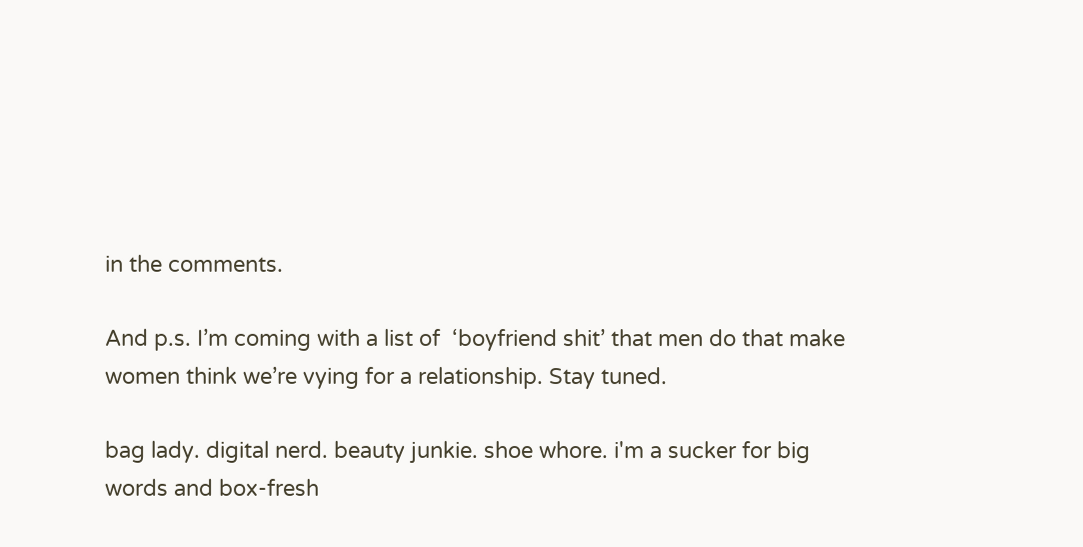in the comments.

And p.s. I’m coming with a list of  ‘boyfriend shit’ that men do that make women think we’re vying for a relationship. Stay tuned.

bag lady. digital nerd. beauty junkie. shoe whore. i'm a sucker for big words and box-fresh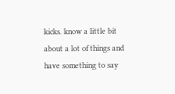kicks. know a little bit about a lot of things and have something to say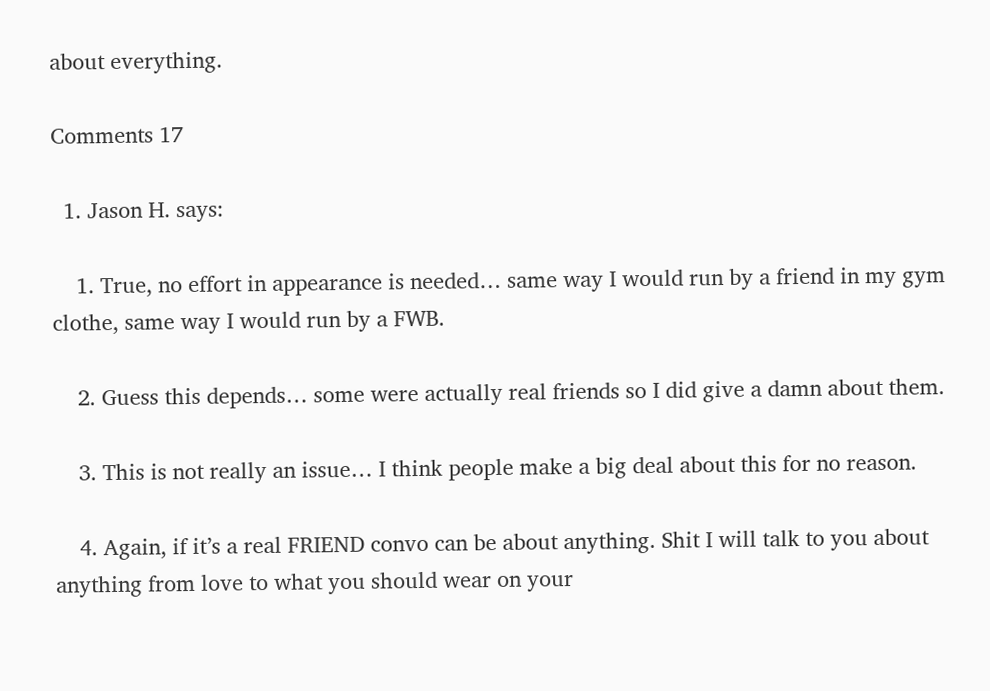about everything.

Comments 17

  1. Jason H. says:

    1. True, no effort in appearance is needed… same way I would run by a friend in my gym clothe, same way I would run by a FWB.

    2. Guess this depends… some were actually real friends so I did give a damn about them.

    3. This is not really an issue… I think people make a big deal about this for no reason.

    4. Again, if it’s a real FRIEND convo can be about anything. Shit I will talk to you about anything from love to what you should wear on your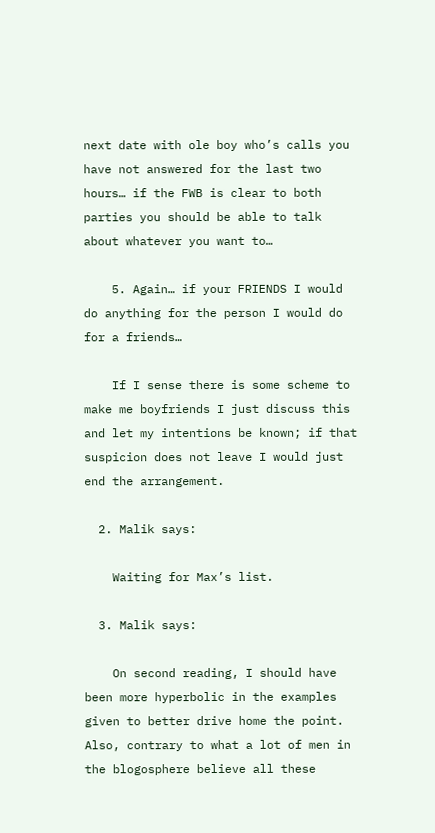next date with ole boy who’s calls you have not answered for the last two hours… if the FWB is clear to both parties you should be able to talk about whatever you want to…

    5. Again… if your FRIENDS I would do anything for the person I would do for a friends…

    If I sense there is some scheme to make me boyfriends I just discuss this and let my intentions be known; if that suspicion does not leave I would just end the arrangement.

  2. Malik says:

    Waiting for Max’s list.

  3. Malik says:

    On second reading, I should have been more hyperbolic in the examples given to better drive home the point. Also, contrary to what a lot of men in the blogosphere believe all these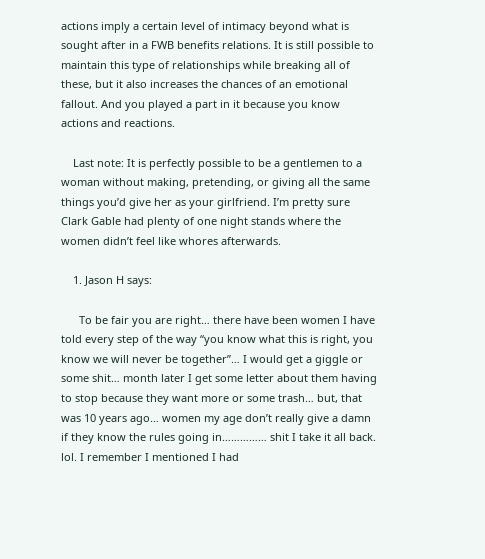actions imply a certain level of intimacy beyond what is sought after in a FWB benefits relations. It is still possible to maintain this type of relationships while breaking all of these, but it also increases the chances of an emotional fallout. And you played a part in it because you know actions and reactions.

    Last note: It is perfectly possible to be a gentlemen to a woman without making, pretending, or giving all the same things you’d give her as your girlfriend. I’m pretty sure Clark Gable had plenty of one night stands where the women didn’t feel like whores afterwards.

    1. Jason H says:

      To be fair you are right… there have been women I have told every step of the way “you know what this is right, you know we will never be together”… I would get a giggle or some shit… month later I get some letter about them having to stop because they want more or some trash… but, that was 10 years ago… women my age don’t really give a damn if they know the rules going in…………… shit I take it all back. lol. I remember I mentioned I had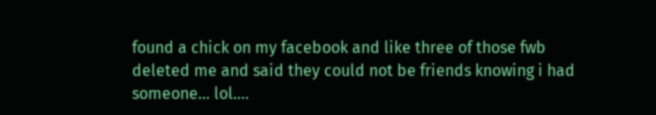found a chick on my facebook and like three of those fwb deleted me and said they could not be friends knowing i had someone… lol….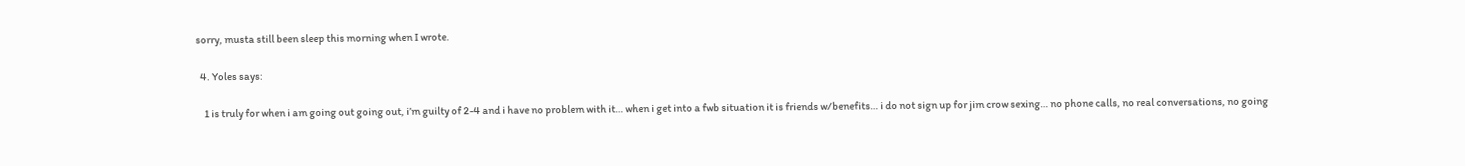sorry, musta still been sleep this morning when I wrote.

  4. Yoles says:

    1 is truly for when i am going out going out, i’m guilty of 2-4 and i have no problem with it… when i get into a fwb situation it is friends w/benefits… i do not sign up for jim crow sexing… no phone calls, no real conversations, no going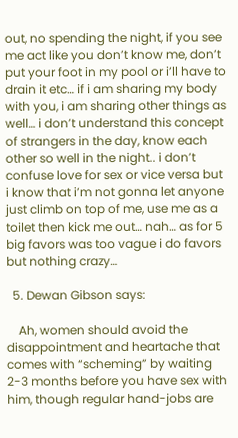out, no spending the night, if you see me act like you don’t know me, don’t put your foot in my pool or i’ll have to drain it etc… if i am sharing my body with you, i am sharing other things as well… i don’t understand this concept of strangers in the day, know each other so well in the night.. i don’t confuse love for sex or vice versa but i know that i’m not gonna let anyone just climb on top of me, use me as a toilet then kick me out… nah… as for 5 big favors was too vague i do favors but nothing crazy…

  5. Dewan Gibson says:

    Ah, women should avoid the disappointment and heartache that comes with “scheming” by waiting 2-3 months before you have sex with him, though regular hand-jobs are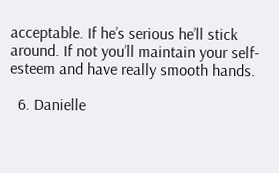acceptable. If he’s serious he’ll stick around. If not you’ll maintain your self-esteem and have really smooth hands.

  6. Danielle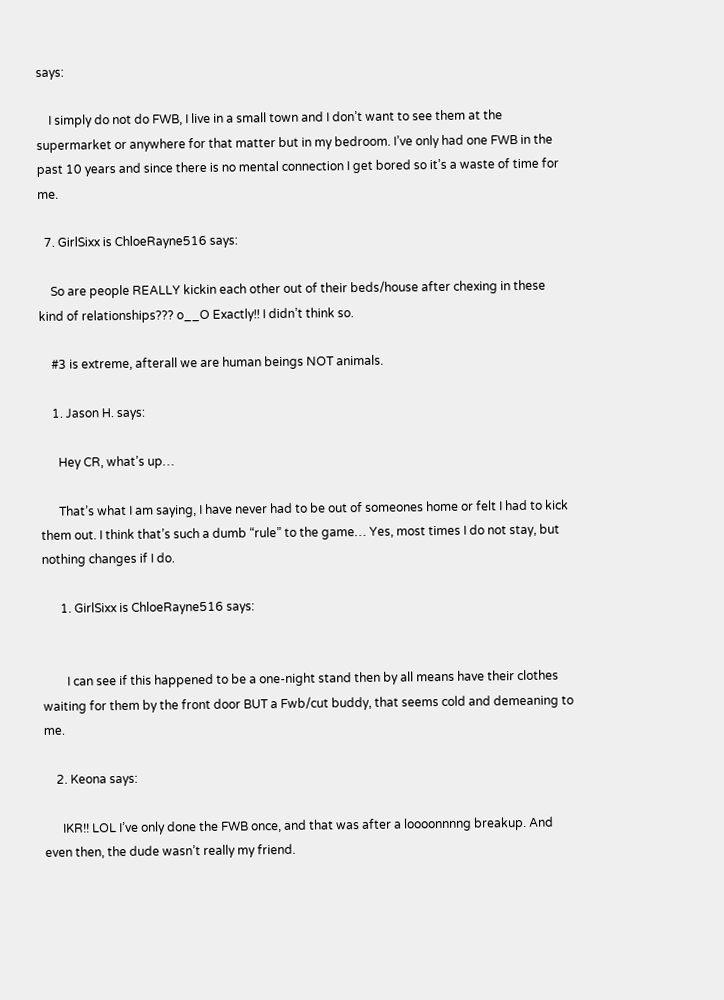says:

    I simply do not do FWB, I live in a small town and I don’t want to see them at the supermarket or anywhere for that matter but in my bedroom. I’ve only had one FWB in the past 10 years and since there is no mental connection I get bored so it’s a waste of time for me.

  7. GirlSixx is ChloeRayne516 says:

    So are people REALLY kickin each other out of their beds/house after chexing in these kind of relationships??? o__O Exactly!! I didn’t think so.

    #3 is extreme, afterall we are human beings NOT animals.

    1. Jason H. says:

      Hey CR, what’s up…

      That’s what I am saying, I have never had to be out of someones home or felt I had to kick them out. I think that’s such a dumb “rule” to the game… Yes, most times I do not stay, but nothing changes if I do.

      1. GirlSixx is ChloeRayne516 says:


        I can see if this happened to be a one-night stand then by all means have their clothes waiting for them by the front door BUT a Fwb/cut buddy, that seems cold and demeaning to me.

    2. Keona says:

      IKR!! LOL I’ve only done the FWB once, and that was after a loooonnnng breakup. And even then, the dude wasn’t really my friend.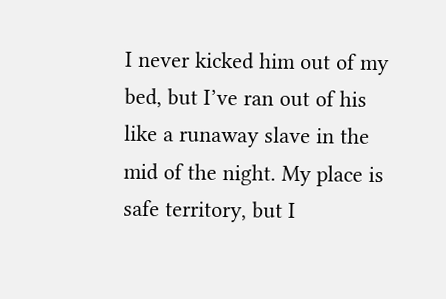I never kicked him out of my bed, but I’ve ran out of his like a runaway slave in the mid of the night. My place is safe territory, but I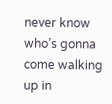never know who’s gonna come walking up in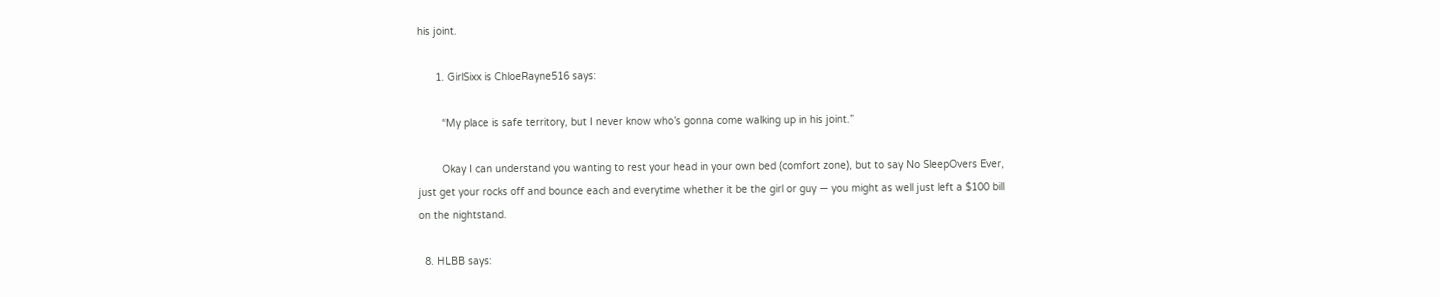his joint.

      1. GirlSixx is ChloeRayne516 says:

        “My place is safe territory, but I never know who’s gonna come walking up in his joint.”

        Okay I can understand you wanting to rest your head in your own bed (comfort zone), but to say No SleepOvers Ever, just get your rocks off and bounce each and everytime whether it be the girl or guy — you might as well just left a $100 bill on the nightstand.

  8. HLBB says: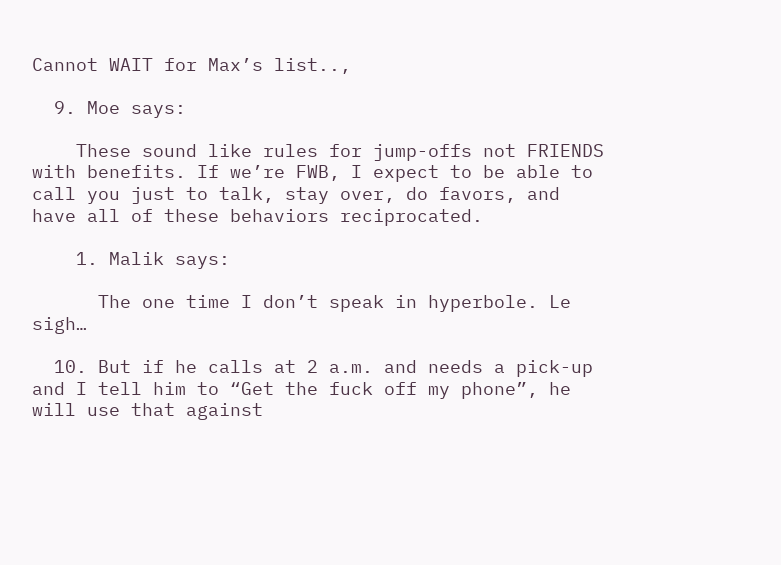Cannot WAIT for Max’s list..,

  9. Moe says:

    These sound like rules for jump-offs not FRIENDS with benefits. If we’re FWB, I expect to be able to call you just to talk, stay over, do favors, and have all of these behaviors reciprocated.

    1. Malik says:

      The one time I don’t speak in hyperbole. Le sigh…

  10. But if he calls at 2 a.m. and needs a pick-up and I tell him to “Get the fuck off my phone”, he will use that against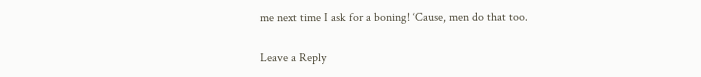me next time I ask for a boning! ‘Cause, men do that too.

Leave a Reply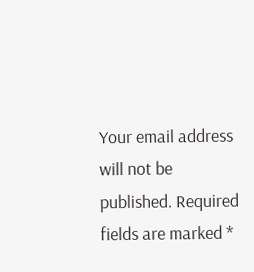Your email address will not be published. Required fields are marked *